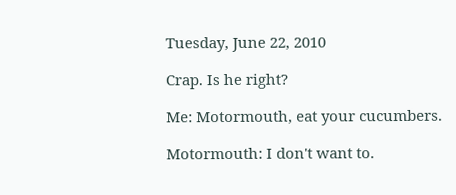Tuesday, June 22, 2010

Crap. Is he right?

Me: Motormouth, eat your cucumbers.

Motormouth: I don't want to.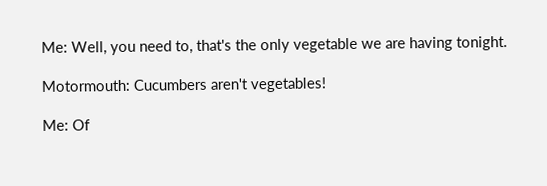Me: Well, you need to, that's the only vegetable we are having tonight.

Motormouth: Cucumbers aren't vegetables!

Me: Of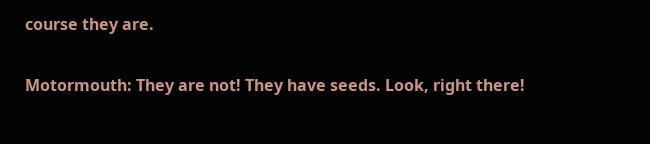course they are.

Motormouth: They are not! They have seeds. Look, right there!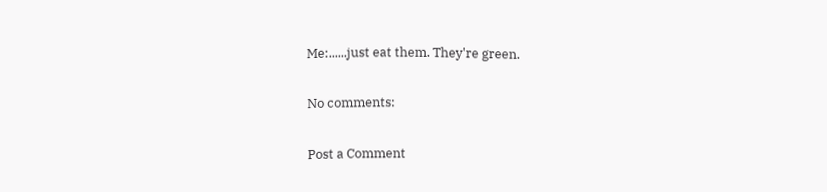Me:......just eat them. They're green.

No comments:

Post a Comment